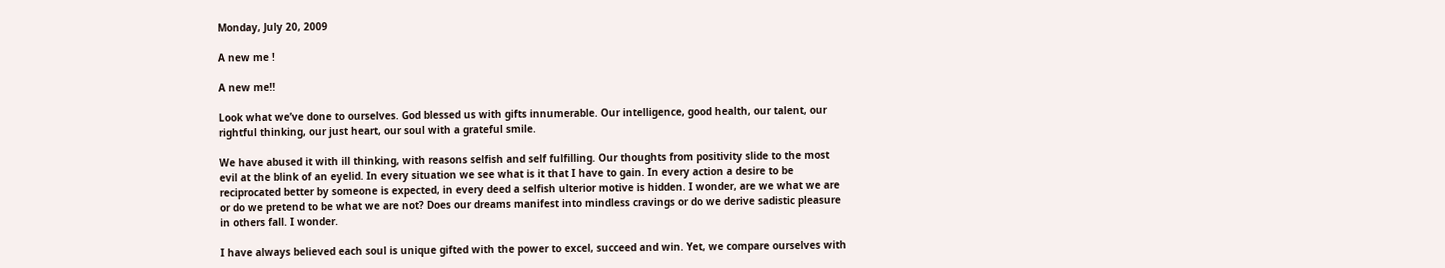Monday, July 20, 2009

A new me !

A new me!!

Look what we’ve done to ourselves. God blessed us with gifts innumerable. Our intelligence, good health, our talent, our rightful thinking, our just heart, our soul with a grateful smile.

We have abused it with ill thinking, with reasons selfish and self fulfilling. Our thoughts from positivity slide to the most evil at the blink of an eyelid. In every situation we see what is it that I have to gain. In every action a desire to be reciprocated better by someone is expected, in every deed a selfish ulterior motive is hidden. I wonder, are we what we are or do we pretend to be what we are not? Does our dreams manifest into mindless cravings or do we derive sadistic pleasure in others fall. I wonder.

I have always believed each soul is unique gifted with the power to excel, succeed and win. Yet, we compare ourselves with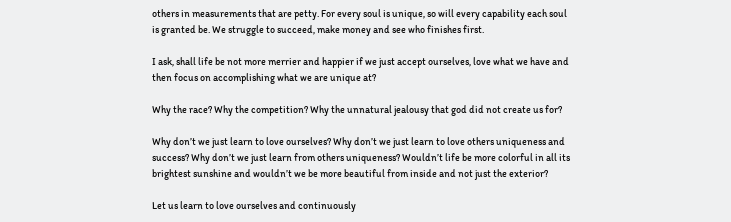others in measurements that are petty. For every soul is unique, so will every capability each soul is granted be. We struggle to succeed, make money and see who finishes first.

I ask, shall life be not more merrier and happier if we just accept ourselves, love what we have and then focus on accomplishing what we are unique at?

Why the race? Why the competition? Why the unnatural jealousy that god did not create us for?

Why don’t we just learn to love ourselves? Why don’t we just learn to love others uniqueness and success? Why don’t we just learn from others uniqueness? Wouldn’t life be more colorful in all its brightest sunshine and wouldn’t we be more beautiful from inside and not just the exterior?

Let us learn to love ourselves and continuously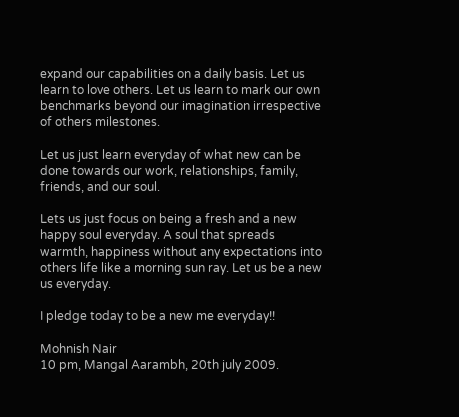expand our capabilities on a daily basis. Let us learn to love others. Let us learn to mark our own benchmarks beyond our imagination irrespective of others milestones.

Let us just learn everyday of what new can be done towards our work, relationships, family, friends, and our soul.

Lets us just focus on being a fresh and a new happy soul everyday. A soul that spreads warmth, happiness without any expectations into others life like a morning sun ray. Let us be a new us everyday.

I pledge today to be a new me everyday!!

Mohnish Nair
10 pm, Mangal Aarambh, 20th july 2009.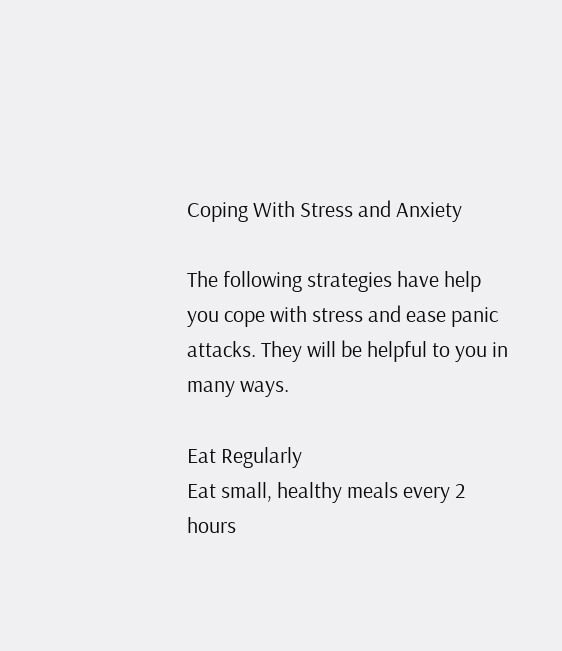Coping With Stress and Anxiety

The following strategies have help you cope with stress and ease panic attacks. They will be helpful to you in many ways.

Eat Regularly
Eat small, healthy meals every 2 hours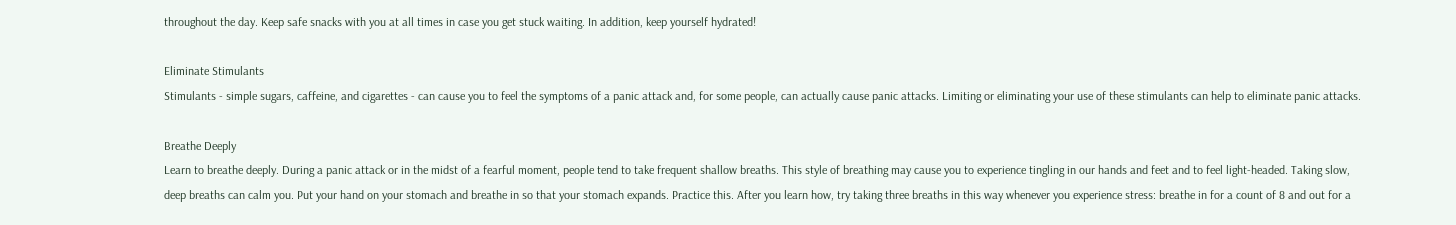throughout the day. Keep safe snacks with you at all times in case you get stuck waiting. In addition, keep yourself hydrated!

Eliminate Stimulants
Stimulants - simple sugars, caffeine, and cigarettes - can cause you to feel the symptoms of a panic attack and, for some people, can actually cause panic attacks. Limiting or eliminating your use of these stimulants can help to eliminate panic attacks.

Breathe Deeply
Learn to breathe deeply. During a panic attack or in the midst of a fearful moment, people tend to take frequent shallow breaths. This style of breathing may cause you to experience tingling in our hands and feet and to feel light-headed. Taking slow, deep breaths can calm you. Put your hand on your stomach and breathe in so that your stomach expands. Practice this. After you learn how, try taking three breaths in this way whenever you experience stress: breathe in for a count of 8 and out for a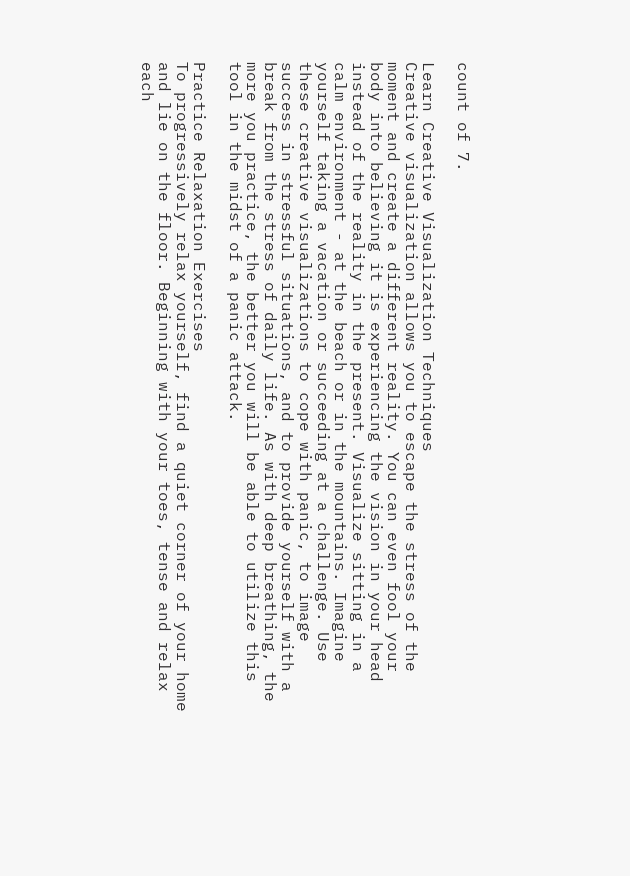count of 7.

Learn Creative Visualization Techniques
Creative visualization allows you to escape the stress of the moment and create a different reality. You can even fool your body into believing it is experiencing the vision in your head instead of the reality in the present. Visualize sitting in a calm environment - at the beach or in the mountains. Imagine yourself taking a vacation or succeeding at a challenge. Use these creative visualizations to cope with panic, to image success in stressful situations, and to provide yourself with a break from the stress of daily life. As with deep breathing, the more you practice, the better you will be able to utilize this tool in the midst of a panic attack.

Practice Relaxation Exercises
To progressively relax yourself, find a quiet corner of your home and lie on the floor. Beginning with your toes, tense and relax each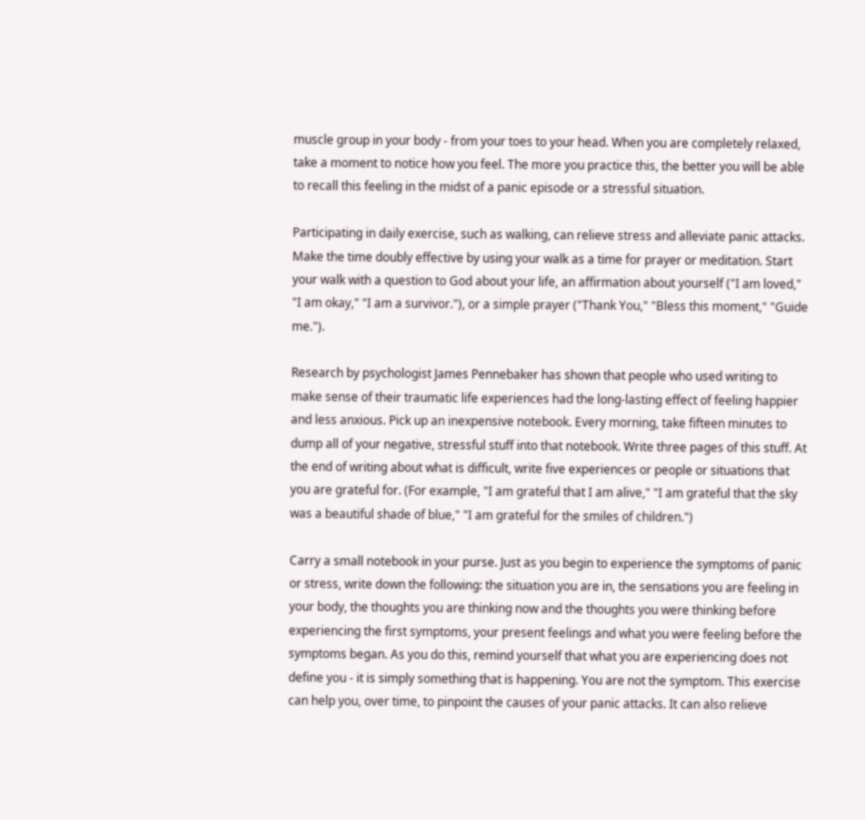muscle group in your body - from your toes to your head. When you are completely relaxed, take a moment to notice how you feel. The more you practice this, the better you will be able to recall this feeling in the midst of a panic episode or a stressful situation.

Participating in daily exercise, such as walking, can relieve stress and alleviate panic attacks. Make the time doubly effective by using your walk as a time for prayer or meditation. Start your walk with a question to God about your life, an affirmation about yourself ("I am loved," "I am okay," "I am a survivor."), or a simple prayer ("Thank You," "Bless this moment," "Guide me.").

Research by psychologist James Pennebaker has shown that people who used writing to make sense of their traumatic life experiences had the long-lasting effect of feeling happier and less anxious. Pick up an inexpensive notebook. Every morning, take fifteen minutes to dump all of your negative, stressful stuff into that notebook. Write three pages of this stuff. At the end of writing about what is difficult, write five experiences or people or situations that you are grateful for. (For example, "I am grateful that I am alive," "I am grateful that the sky was a beautiful shade of blue," "I am grateful for the smiles of children.")

Carry a small notebook in your purse. Just as you begin to experience the symptoms of panic or stress, write down the following: the situation you are in, the sensations you are feeling in your body, the thoughts you are thinking now and the thoughts you were thinking before experiencing the first symptoms, your present feelings and what you were feeling before the symptoms began. As you do this, remind yourself that what you are experiencing does not define you - it is simply something that is happening. You are not the symptom. This exercise can help you, over time, to pinpoint the causes of your panic attacks. It can also relieve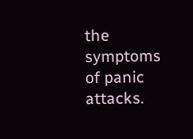the symptoms of panic attacks.